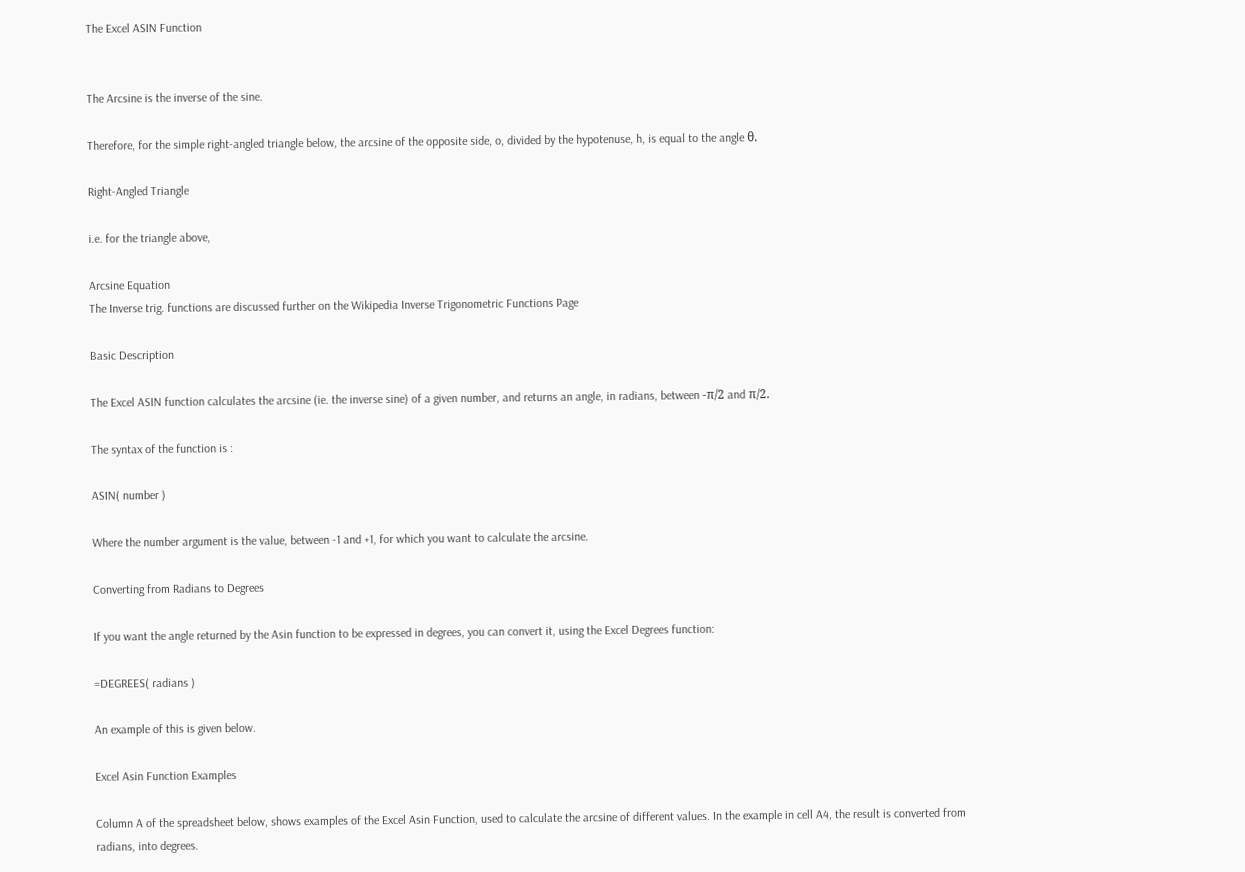The Excel ASIN Function


The Arcsine is the inverse of the sine.

Therefore, for the simple right-angled triangle below, the arcsine of the opposite side, o, divided by the hypotenuse, h, is equal to the angle θ.

Right-Angled Triangle

i.e. for the triangle above,

Arcsine Equation
The Inverse trig. functions are discussed further on the Wikipedia Inverse Trigonometric Functions Page

Basic Description

The Excel ASIN function calculates the arcsine (ie. the inverse sine) of a given number, and returns an angle, in radians, between -π/2 and π/2.

The syntax of the function is :

ASIN( number )

Where the number argument is the value, between -1 and +1, for which you want to calculate the arcsine.

Converting from Radians to Degrees

If you want the angle returned by the Asin function to be expressed in degrees, you can convert it, using the Excel Degrees function:

=DEGREES( radians )

An example of this is given below.

Excel Asin Function Examples

Column A of the spreadsheet below, shows examples of the Excel Asin Function, used to calculate the arcsine of different values. In the example in cell A4, the result is converted from radians, into degrees.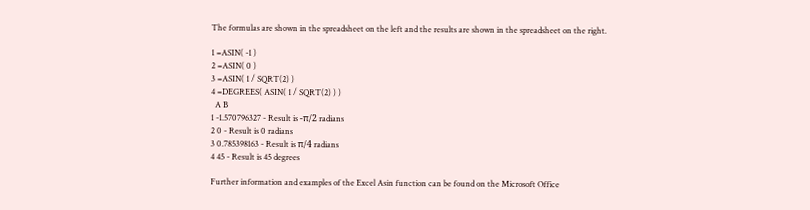The formulas are shown in the spreadsheet on the left and the results are shown in the spreadsheet on the right.

1 =ASIN( -1 )
2 =ASIN( 0 )
3 =ASIN( 1 / SQRT(2) )
4 =DEGREES( ASIN( 1 / SQRT(2) ) )
  A B
1 -1.570796327 - Result is -π/2 radians
2 0 - Result is 0 radians
3 0.785398163 - Result is π/4 radians
4 45 - Result is 45 degrees

Further information and examples of the Excel Asin function can be found on the Microsoft Office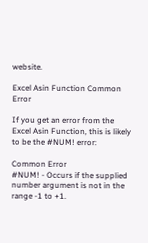website.

Excel Asin Function Common Error

If you get an error from the Excel Asin Function, this is likely to be the #NUM! error:

Common Error
#NUM! - Occurs if the supplied number argument is not in the range -1 to +1.